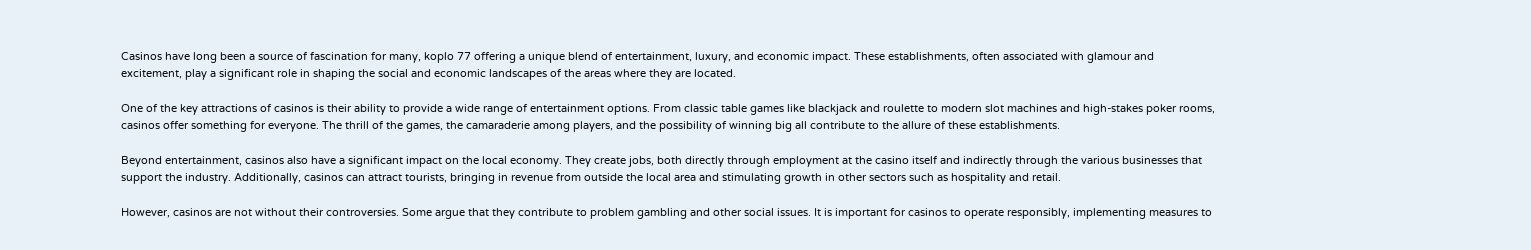Casinos have long been a source of fascination for many, koplo 77 offering a unique blend of entertainment, luxury, and economic impact. These establishments, often associated with glamour and excitement, play a significant role in shaping the social and economic landscapes of the areas where they are located.

One of the key attractions of casinos is their ability to provide a wide range of entertainment options. From classic table games like blackjack and roulette to modern slot machines and high-stakes poker rooms, casinos offer something for everyone. The thrill of the games, the camaraderie among players, and the possibility of winning big all contribute to the allure of these establishments.

Beyond entertainment, casinos also have a significant impact on the local economy. They create jobs, both directly through employment at the casino itself and indirectly through the various businesses that support the industry. Additionally, casinos can attract tourists, bringing in revenue from outside the local area and stimulating growth in other sectors such as hospitality and retail.

However, casinos are not without their controversies. Some argue that they contribute to problem gambling and other social issues. It is important for casinos to operate responsibly, implementing measures to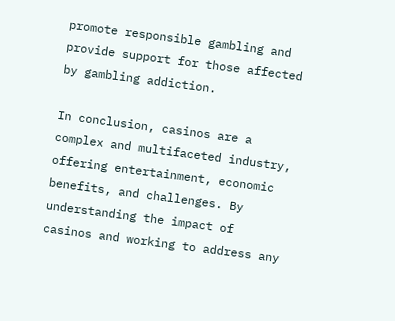promote responsible gambling and provide support for those affected by gambling addiction.

In conclusion, casinos are a complex and multifaceted industry, offering entertainment, economic benefits, and challenges. By understanding the impact of casinos and working to address any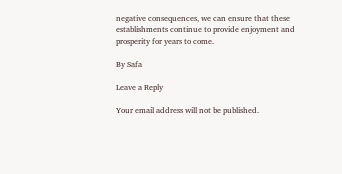negative consequences, we can ensure that these establishments continue to provide enjoyment and prosperity for years to come.

By Safa

Leave a Reply

Your email address will not be published.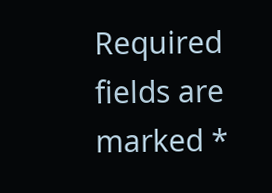Required fields are marked *